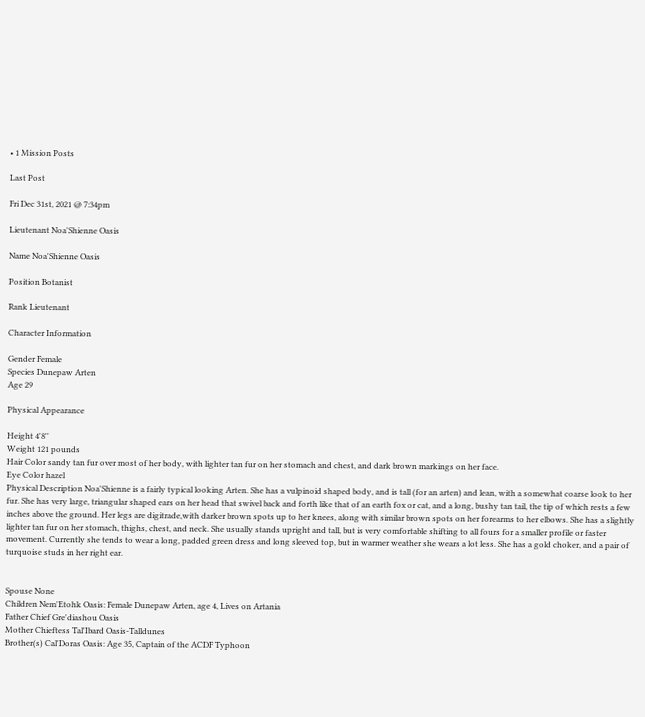• 1 Mission Posts

Last Post

Fri Dec 31st, 2021 @ 7:34pm

Lieutenant Noa'Shienne Oasis

Name Noa'Shienne Oasis

Position Botanist

Rank Lieutenant

Character Information

Gender Female
Species Dunepaw Arten
Age 29

Physical Appearance

Height 4'8''
Weight 121 pounds
Hair Color sandy tan fur over most of her body, with lighter tan fur on her stomach and chest, and dark brown markings on her face.
Eye Color hazel
Physical Description Noa'Shienne is a fairly typical looking Arten. She has a vulpinoid shaped body, and is tall (for an arten) and lean, with a somewhat coarse look to her fur. She has very large, triangular shaped ears on her head that swivel back and forth like that of an earth fox or cat, and a long, bushy tan tail, the tip of which rests a few inches above the ground. Her legs are digitrade,with darker brown spots up to her knees, along with similar brown spots on her forearms to her elbows. She has a slightly lighter tan fur on her stomach, thighs, chest, and neck. She usually stands upright and tall, but is very comfortable shifting to all fours for a smaller profile or faster movement. Currently she tends to wear a long, padded green dress and long sleeved top, but in warmer weather she wears a lot less. She has a gold choker, and a pair of turquoise studs in her right ear.


Spouse None
Children Nem'Etohk Oasis: Female Dunepaw Arten, age 4, Lives on Artania
Father Chief Gre'diashou Oasis
Mother Chieftess Tal'Ibard Oasis-Talldunes
Brother(s) Cal'Doras Oasis: Age 35, Captain of the ACDF Typhoon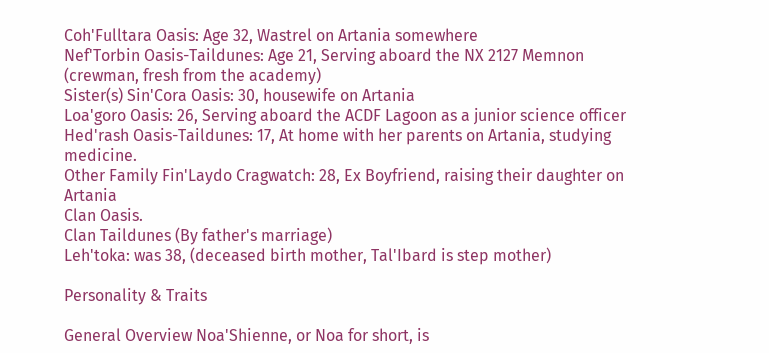Coh'Fulltara Oasis: Age 32, Wastrel on Artania somewhere
Nef'Torbin Oasis-Taildunes: Age 21, Serving aboard the NX 2127 Memnon (crewman, fresh from the academy)
Sister(s) Sin'Cora Oasis: 30, housewife on Artania
Loa'goro Oasis: 26, Serving aboard the ACDF Lagoon as a junior science officer
Hed'rash Oasis-Taildunes: 17, At home with her parents on Artania, studying medicine.
Other Family Fin'Laydo Cragwatch: 28, Ex Boyfriend, raising their daughter on Artania
Clan Oasis.
Clan Taildunes (By father's marriage)
Leh'toka: was 38, (deceased birth mother, Tal'Ibard is step mother)

Personality & Traits

General Overview Noa'Shienne, or Noa for short, is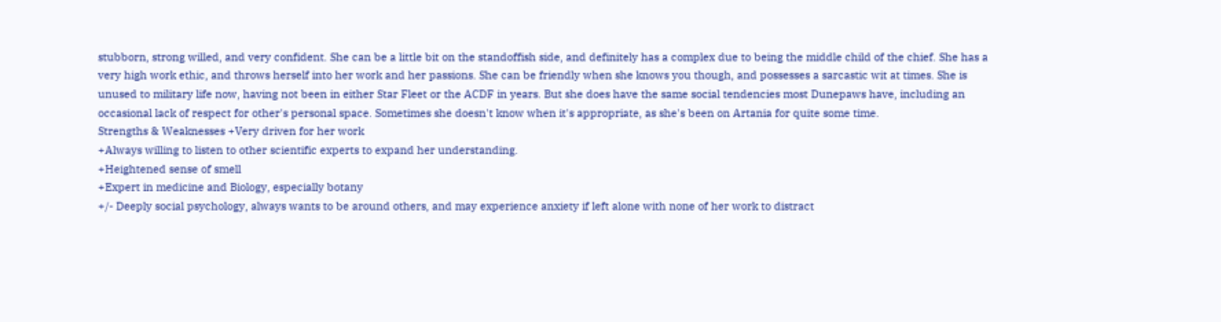stubborn, strong willed, and very confident. She can be a little bit on the standoffish side, and definitely has a complex due to being the middle child of the chief. She has a very high work ethic, and throws herself into her work and her passions. She can be friendly when she knows you though, and possesses a sarcastic wit at times. She is unused to military life now, having not been in either Star Fleet or the ACDF in years. But she does have the same social tendencies most Dunepaws have, including an occasional lack of respect for other's personal space. Sometimes she doesn't know when it's appropriate, as she's been on Artania for quite some time.
Strengths & Weaknesses +Very driven for her work
+Always willing to listen to other scientific experts to expand her understanding.
+Heightened sense of smell
+Expert in medicine and Biology, especially botany
+/- Deeply social psychology, always wants to be around others, and may experience anxiety if left alone with none of her work to distract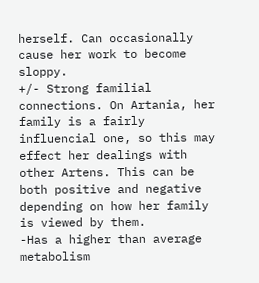herself. Can occasionally cause her work to become sloppy.
+/- Strong familial connections. On Artania, her family is a fairly influencial one, so this may effect her dealings with other Artens. This can be both positive and negative depending on how her family is viewed by them.
-Has a higher than average metabolism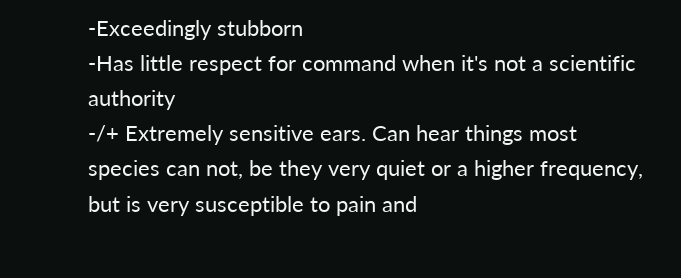-Exceedingly stubborn
-Has little respect for command when it's not a scientific authority
-/+ Extremely sensitive ears. Can hear things most species can not, be they very quiet or a higher frequency, but is very susceptible to pain and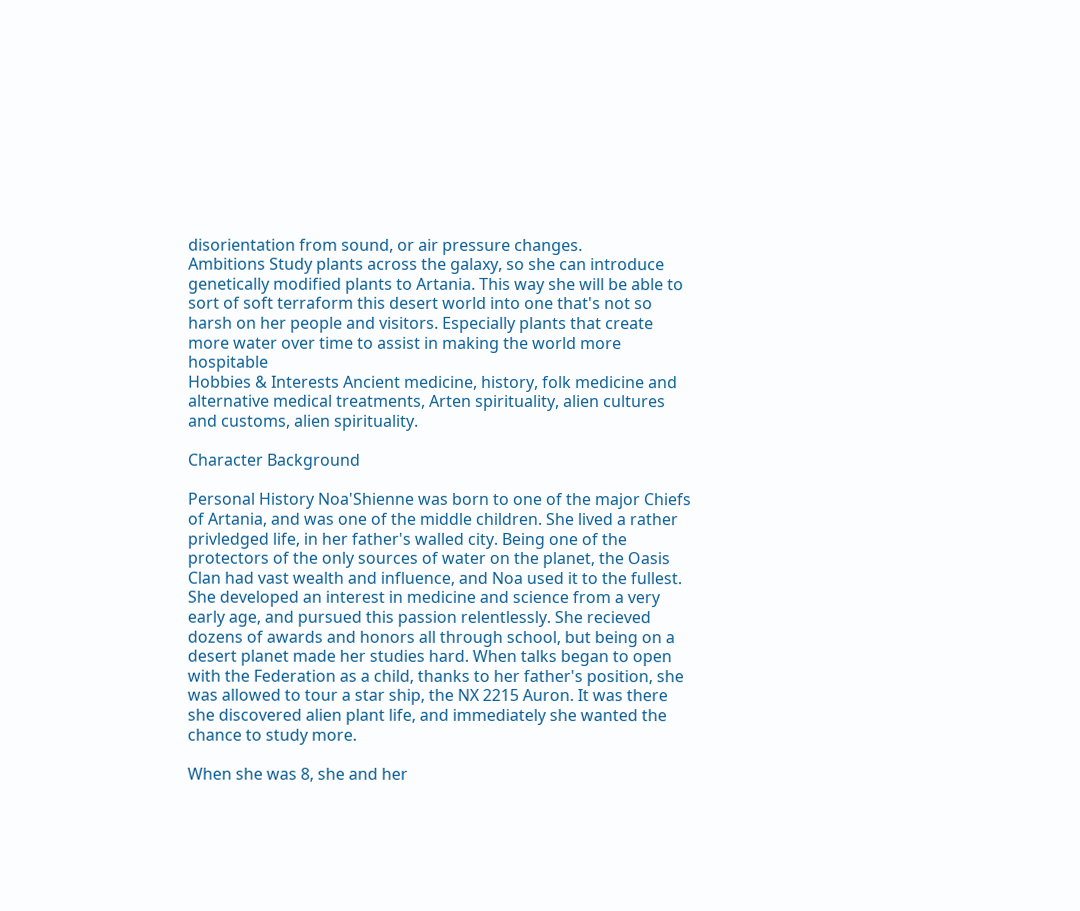disorientation from sound, or air pressure changes.
Ambitions Study plants across the galaxy, so she can introduce genetically modified plants to Artania. This way she will be able to sort of soft terraform this desert world into one that's not so harsh on her people and visitors. Especially plants that create more water over time to assist in making the world more hospitable
Hobbies & Interests Ancient medicine, history, folk medicine and alternative medical treatments, Arten spirituality, alien cultures and customs, alien spirituality.

Character Background

Personal History Noa'Shienne was born to one of the major Chiefs of Artania, and was one of the middle children. She lived a rather privledged life, in her father's walled city. Being one of the protectors of the only sources of water on the planet, the Oasis Clan had vast wealth and influence, and Noa used it to the fullest. She developed an interest in medicine and science from a very early age, and pursued this passion relentlessly. She recieved dozens of awards and honors all through school, but being on a desert planet made her studies hard. When talks began to open with the Federation as a child, thanks to her father's position, she was allowed to tour a star ship, the NX 2215 Auron. It was there she discovered alien plant life, and immediately she wanted the chance to study more.

When she was 8, she and her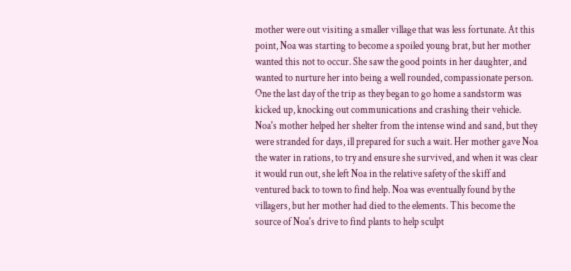mother were out visiting a smaller village that was less fortunate. At this point, Noa was starting to become a spoiled young brat, but her mother wanted this not to occur. She saw the good points in her daughter, and wanted to nurture her into being a well rounded, compassionate person. One the last day of the trip as they began to go home a sandstorm was kicked up, knocking out communications and crashing their vehicle. Noa's mother helped her shelter from the intense wind and sand, but they were stranded for days, ill prepared for such a wait. Her mother gave Noa the water in rations, to try and ensure she survived, and when it was clear it would run out, she left Noa in the relative safety of the skiff and ventured back to town to find help. Noa was eventually found by the villagers, but her mother had died to the elements. This become the source of Noa's drive to find plants to help sculpt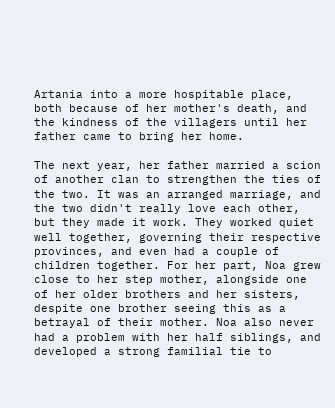Artania into a more hospitable place, both because of her mother's death, and the kindness of the villagers until her father came to bring her home.

The next year, her father married a scion of another clan to strengthen the ties of the two. It was an arranged marriage, and the two didn't really love each other, but they made it work. They worked quiet well together, governing their respective provinces, and even had a couple of children together. For her part, Noa grew close to her step mother, alongside one of her older brothers and her sisters, despite one brother seeing this as a betrayal of their mother. Noa also never had a problem with her half siblings, and developed a strong familial tie to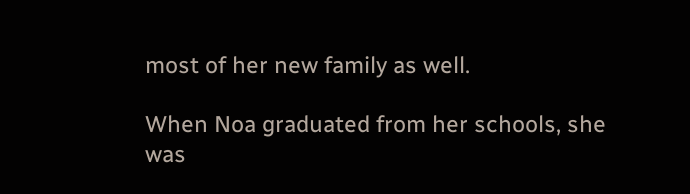most of her new family as well.

When Noa graduated from her schools, she was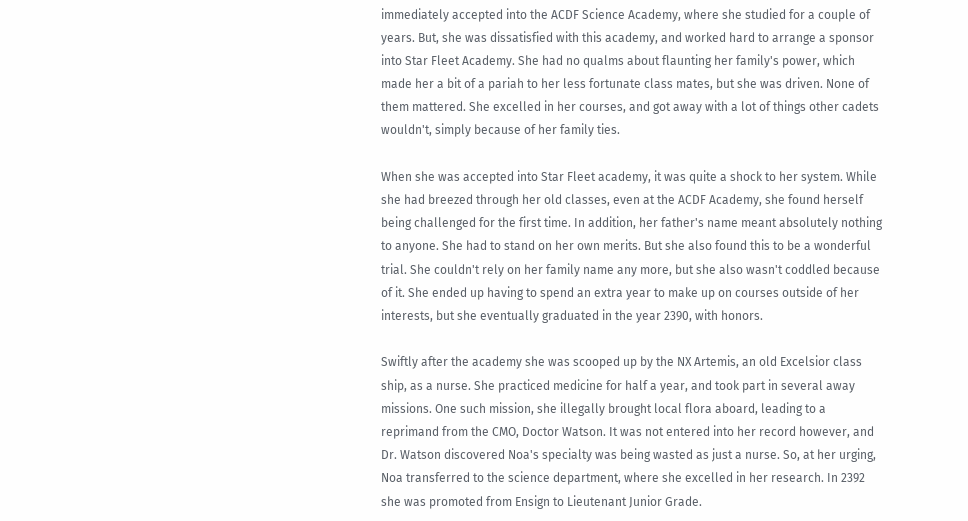immediately accepted into the ACDF Science Academy, where she studied for a couple of years. But, she was dissatisfied with this academy, and worked hard to arrange a sponsor into Star Fleet Academy. She had no qualms about flaunting her family's power, which made her a bit of a pariah to her less fortunate class mates, but she was driven. None of them mattered. She excelled in her courses, and got away with a lot of things other cadets wouldn't, simply because of her family ties.

When she was accepted into Star Fleet academy, it was quite a shock to her system. While she had breezed through her old classes, even at the ACDF Academy, she found herself being challenged for the first time. In addition, her father's name meant absolutely nothing to anyone. She had to stand on her own merits. But she also found this to be a wonderful trial. She couldn't rely on her family name any more, but she also wasn't coddled because of it. She ended up having to spend an extra year to make up on courses outside of her interests, but she eventually graduated in the year 2390, with honors.

Swiftly after the academy she was scooped up by the NX Artemis, an old Excelsior class ship, as a nurse. She practiced medicine for half a year, and took part in several away missions. One such mission, she illegally brought local flora aboard, leading to a reprimand from the CMO, Doctor Watson. It was not entered into her record however, and Dr. Watson discovered Noa's specialty was being wasted as just a nurse. So, at her urging, Noa transferred to the science department, where she excelled in her research. In 2392 she was promoted from Ensign to Lieutenant Junior Grade.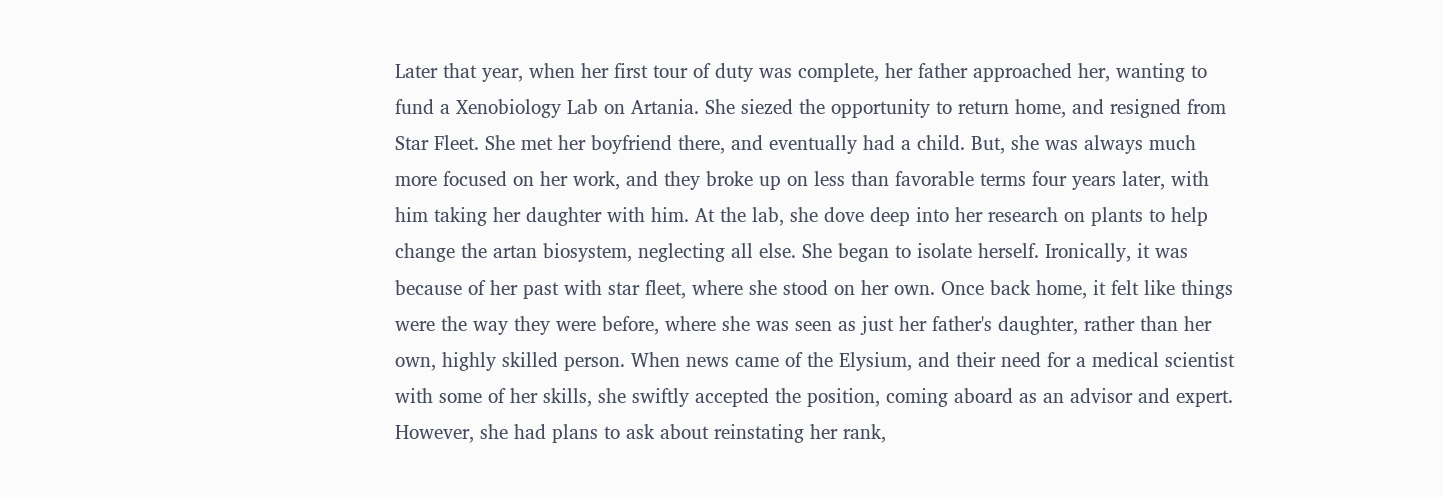Later that year, when her first tour of duty was complete, her father approached her, wanting to fund a Xenobiology Lab on Artania. She siezed the opportunity to return home, and resigned from Star Fleet. She met her boyfriend there, and eventually had a child. But, she was always much more focused on her work, and they broke up on less than favorable terms four years later, with him taking her daughter with him. At the lab, she dove deep into her research on plants to help change the artan biosystem, neglecting all else. She began to isolate herself. Ironically, it was because of her past with star fleet, where she stood on her own. Once back home, it felt like things were the way they were before, where she was seen as just her father's daughter, rather than her own, highly skilled person. When news came of the Elysium, and their need for a medical scientist with some of her skills, she swiftly accepted the position, coming aboard as an advisor and expert. However, she had plans to ask about reinstating her rank,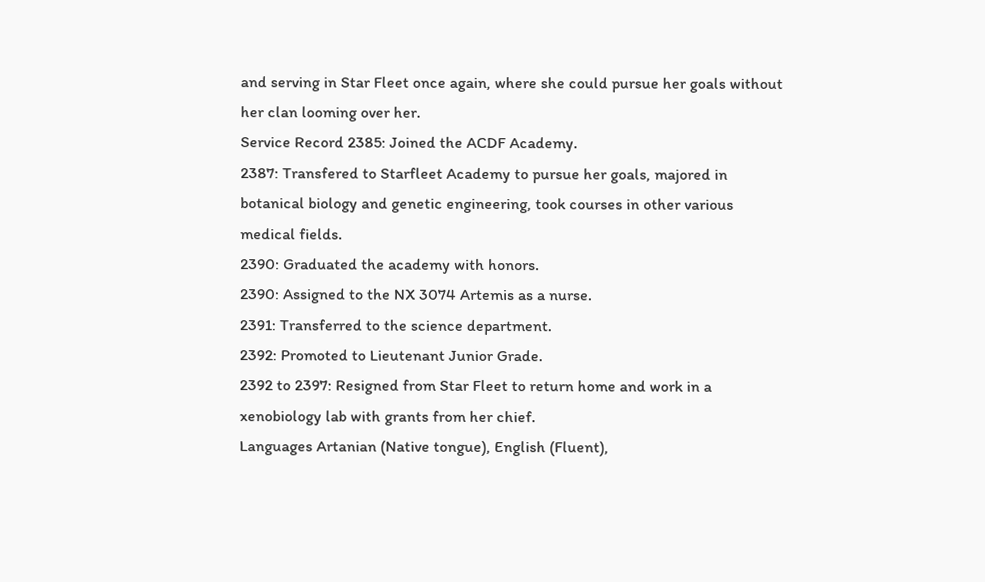and serving in Star Fleet once again, where she could pursue her goals without her clan looming over her.
Service Record 2385: Joined the ACDF Academy.
2387: Transfered to Starfleet Academy to pursue her goals, majored in botanical biology and genetic engineering, took courses in other various medical fields.
2390: Graduated the academy with honors.
2390: Assigned to the NX 3074 Artemis as a nurse.
2391: Transferred to the science department.
2392: Promoted to Lieutenant Junior Grade.
2392 to 2397: Resigned from Star Fleet to return home and work in a xenobiology lab with grants from her chief.
Languages Artanian (Native tongue), English (Fluent),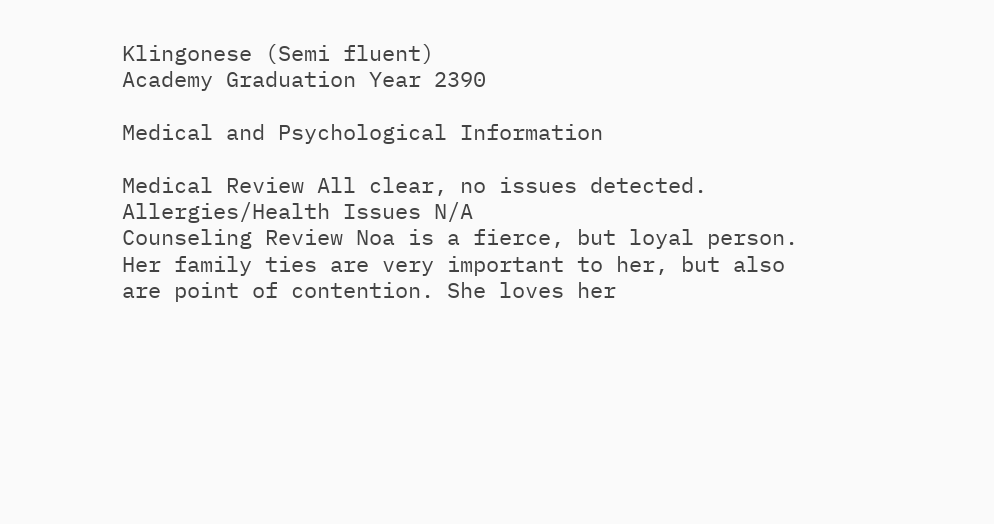Klingonese (Semi fluent)
Academy Graduation Year 2390

Medical and Psychological Information

Medical Review All clear, no issues detected.
Allergies/Health Issues N/A
Counseling Review Noa is a fierce, but loyal person. Her family ties are very important to her, but also are point of contention. She loves her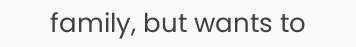family, but wants to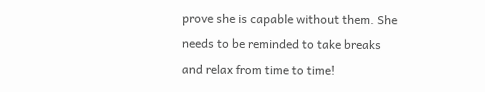prove she is capable without them. She needs to be reminded to take breaks and relax from time to time!